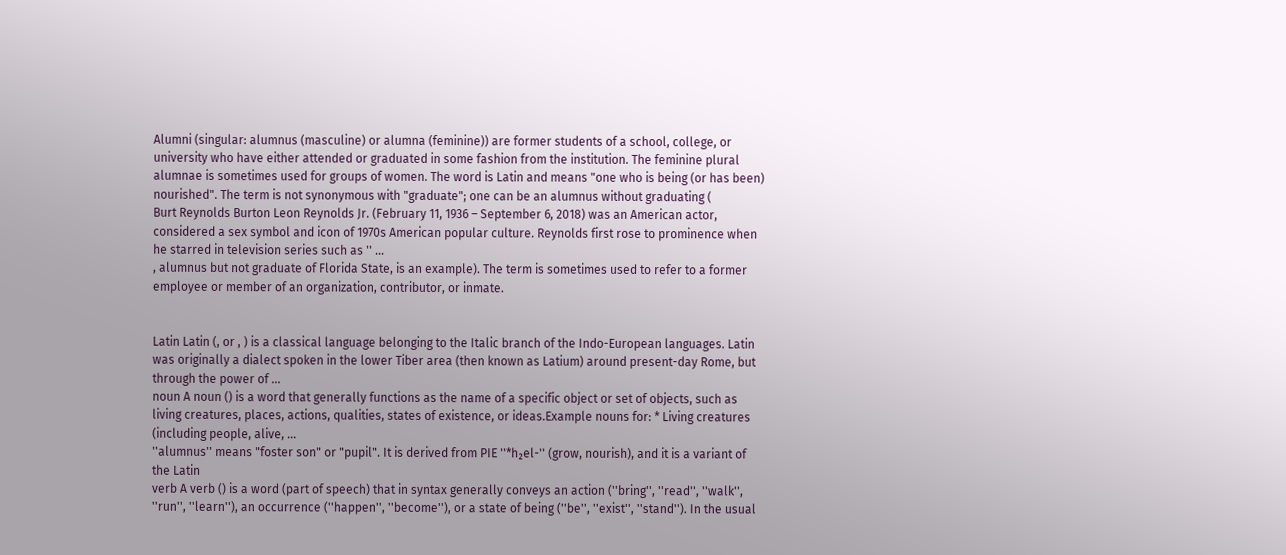Alumni (singular: alumnus (masculine) or alumna (feminine)) are former students of a school, college, or university who have either attended or graduated in some fashion from the institution. The feminine plural alumnae is sometimes used for groups of women. The word is Latin and means "one who is being (or has been) nourished". The term is not synonymous with "graduate"; one can be an alumnus without graduating (
Burt Reynolds Burton Leon Reynolds Jr. (February 11, 1936 – September 6, 2018) was an American actor, considered a sex symbol and icon of 1970s American popular culture. Reynolds first rose to prominence when he starred in television series such as '' ...
, alumnus but not graduate of Florida State, is an example). The term is sometimes used to refer to a former employee or member of an organization, contributor, or inmate.


Latin Latin (, or , ) is a classical language belonging to the Italic branch of the Indo-European languages. Latin was originally a dialect spoken in the lower Tiber area (then known as Latium) around present-day Rome, but through the power of ...
noun A noun () is a word that generally functions as the name of a specific object or set of objects, such as living creatures, places, actions, qualities, states of existence, or ideas.Example nouns for: * Living creatures (including people, alive, ...
''alumnus'' means "foster son" or "pupil". It is derived from PIE ''*h₂el-'' (grow, nourish), and it is a variant of the Latin
verb A verb () is a word (part of speech) that in syntax generally conveys an action (''bring'', ''read'', ''walk'', ''run'', ''learn''), an occurrence (''happen'', ''become''), or a state of being (''be'', ''exist'', ''stand''). In the usual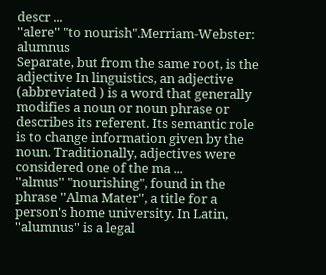descr ...
''alere'' "to nourish".Merriam-Webster: alumnus
Separate, but from the same root, is the
adjective In linguistics, an adjective (abbreviated ) is a word that generally modifies a noun or noun phrase or describes its referent. Its semantic role is to change information given by the noun. Traditionally, adjectives were considered one of the ma ...
''almus'' "nourishing", found in the phrase ''Alma Mater'', a title for a person's home university. In Latin, ''alumnus'' is a legal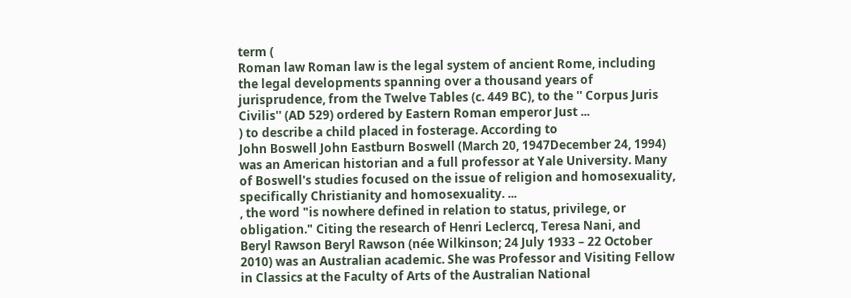term (
Roman law Roman law is the legal system of ancient Rome, including the legal developments spanning over a thousand years of jurisprudence, from the Twelve Tables (c. 449 BC), to the '' Corpus Juris Civilis'' (AD 529) ordered by Eastern Roman emperor Just ...
) to describe a child placed in fosterage. According to
John Boswell John Eastburn Boswell (March 20, 1947December 24, 1994) was an American historian and a full professor at Yale University. Many of Boswell's studies focused on the issue of religion and homosexuality, specifically Christianity and homosexuality. ...
, the word "is nowhere defined in relation to status, privilege, or obligation." Citing the research of Henri Leclercq, Teresa Nani, and
Beryl Rawson Beryl Rawson (née Wilkinson; 24 July 1933 – 22 October 2010) was an Australian academic. She was Professor and Visiting Fellow in Classics at the Faculty of Arts of the Australian National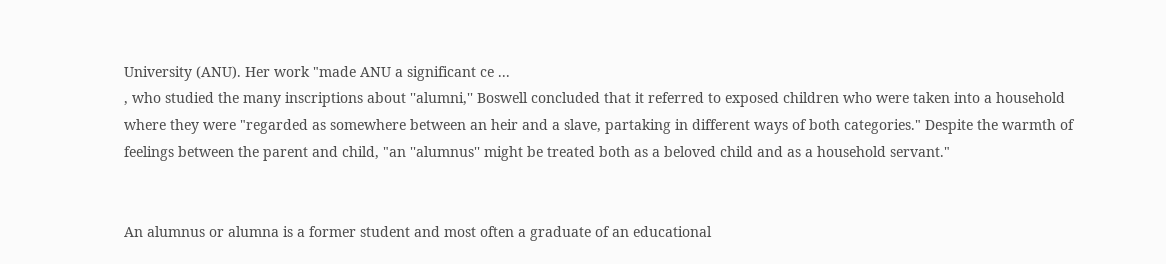University (ANU). Her work "made ANU a significant ce ...
, who studied the many inscriptions about ''alumni,'' Boswell concluded that it referred to exposed children who were taken into a household where they were "regarded as somewhere between an heir and a slave, partaking in different ways of both categories." Despite the warmth of feelings between the parent and child, "an ''alumnus'' might be treated both as a beloved child and as a household servant."


An alumnus or alumna is a former student and most often a graduate of an educational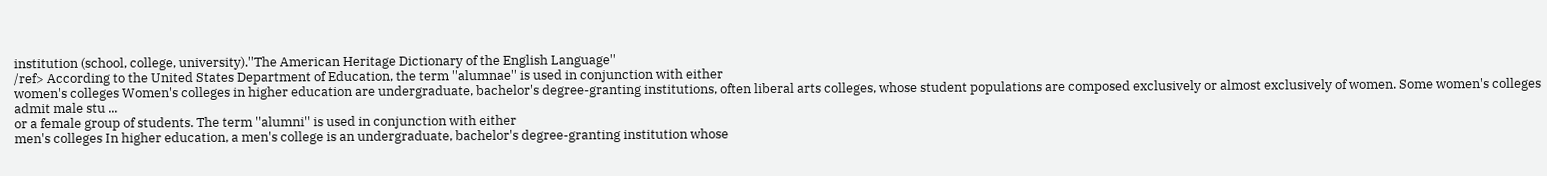institution (school, college, university).''The American Heritage Dictionary of the English Language''
/ref> According to the United States Department of Education, the term ''alumnae'' is used in conjunction with either
women's colleges Women's colleges in higher education are undergraduate, bachelor's degree-granting institutions, often liberal arts colleges, whose student populations are composed exclusively or almost exclusively of women. Some women's colleges admit male stu ...
or a female group of students. The term ''alumni'' is used in conjunction with either
men's colleges In higher education, a men's college is an undergraduate, bachelor's degree-granting institution whose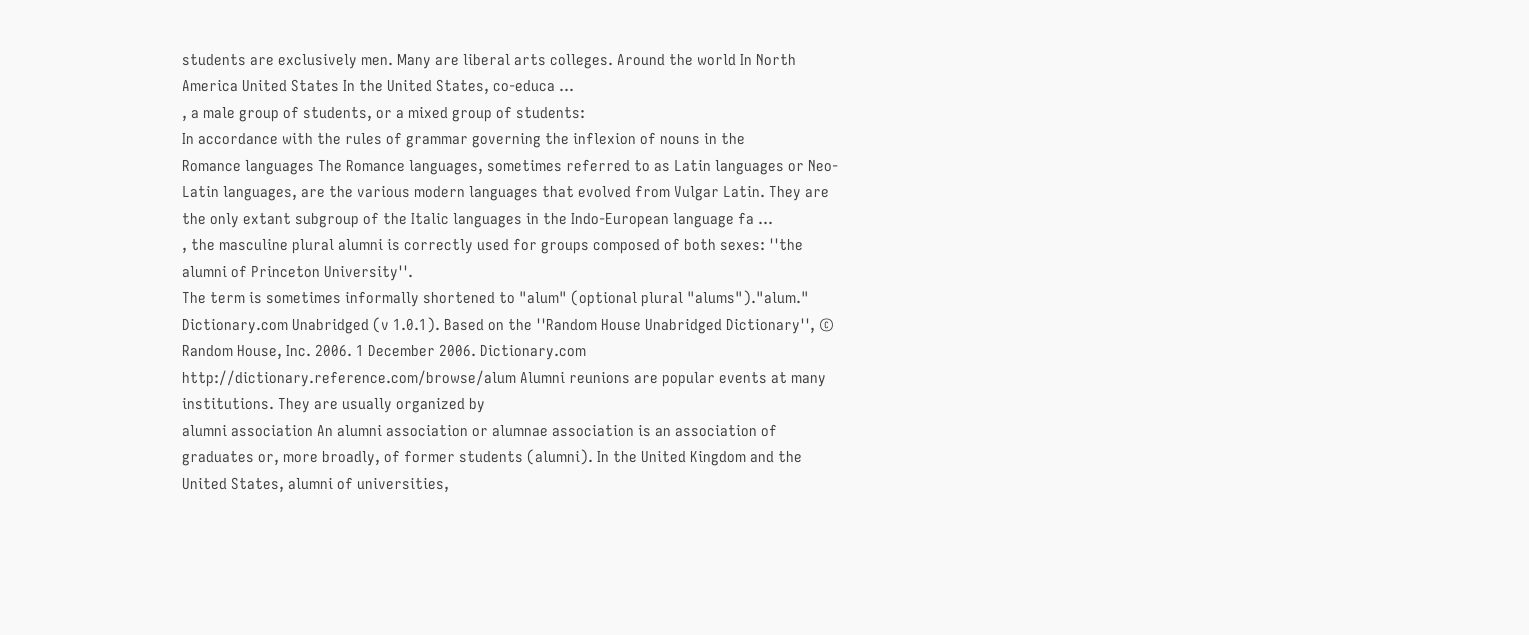students are exclusively men. Many are liberal arts colleges. Around the world In North America United States In the United States, co-educa ...
, a male group of students, or a mixed group of students:
In accordance with the rules of grammar governing the inflexion of nouns in the
Romance languages The Romance languages, sometimes referred to as Latin languages or Neo-Latin languages, are the various modern languages that evolved from Vulgar Latin. They are the only extant subgroup of the Italic languages in the Indo-European language fa ...
, the masculine plural alumni is correctly used for groups composed of both sexes: ''the alumni of Princeton University''.
The term is sometimes informally shortened to "alum" (optional plural "alums")."alum." Dictionary.com Unabridged (v 1.0.1). Based on the ''Random House Unabridged Dictionary'', © Random House, Inc. 2006. 1 December 2006. Dictionary.com http://dictionary.reference.com/browse/alum Alumni reunions are popular events at many institutions. They are usually organized by
alumni association An alumni association or alumnae association is an association of graduates or, more broadly, of former students (alumni). In the United Kingdom and the United States, alumni of universities,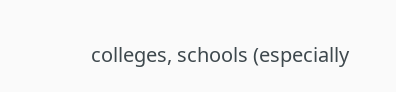colleges, schools (especially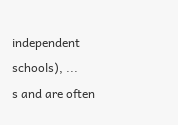independent schools), ...
s and are often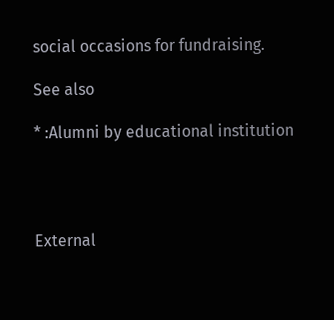social occasions for fundraising.

See also

* :Alumni by educational institution




External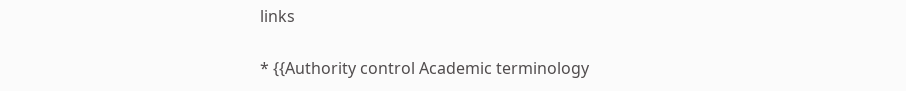links

* {{Authority control Academic terminology